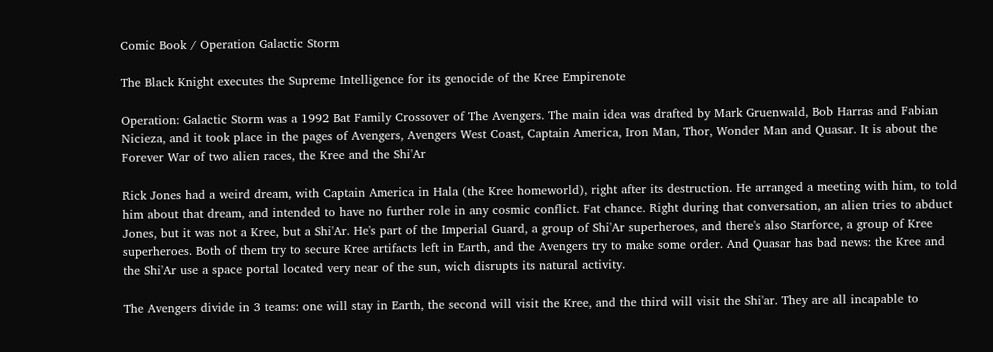Comic Book / Operation Galactic Storm

The Black Knight executes the Supreme Intelligence for its genocide of the Kree Empirenote

Operation: Galactic Storm was a 1992 Bat Family Crossover of The Avengers. The main idea was drafted by Mark Gruenwald, Bob Harras and Fabian Nicieza, and it took place in the pages of Avengers, Avengers West Coast, Captain America, Iron Man, Thor, Wonder Man and Quasar. It is about the Forever War of two alien races, the Kree and the Shi'Ar

Rick Jones had a weird dream, with Captain America in Hala (the Kree homeworld), right after its destruction. He arranged a meeting with him, to told him about that dream, and intended to have no further role in any cosmic conflict. Fat chance. Right during that conversation, an alien tries to abduct Jones, but it was not a Kree, but a Shi'Ar. He's part of the Imperial Guard, a group of Shi'Ar superheroes, and there's also Starforce, a group of Kree superheroes. Both of them try to secure Kree artifacts left in Earth, and the Avengers try to make some order. And Quasar has bad news: the Kree and the Shi'Ar use a space portal located very near of the sun, wich disrupts its natural activity.

The Avengers divide in 3 teams: one will stay in Earth, the second will visit the Kree, and the third will visit the Shi'ar. They are all incapable to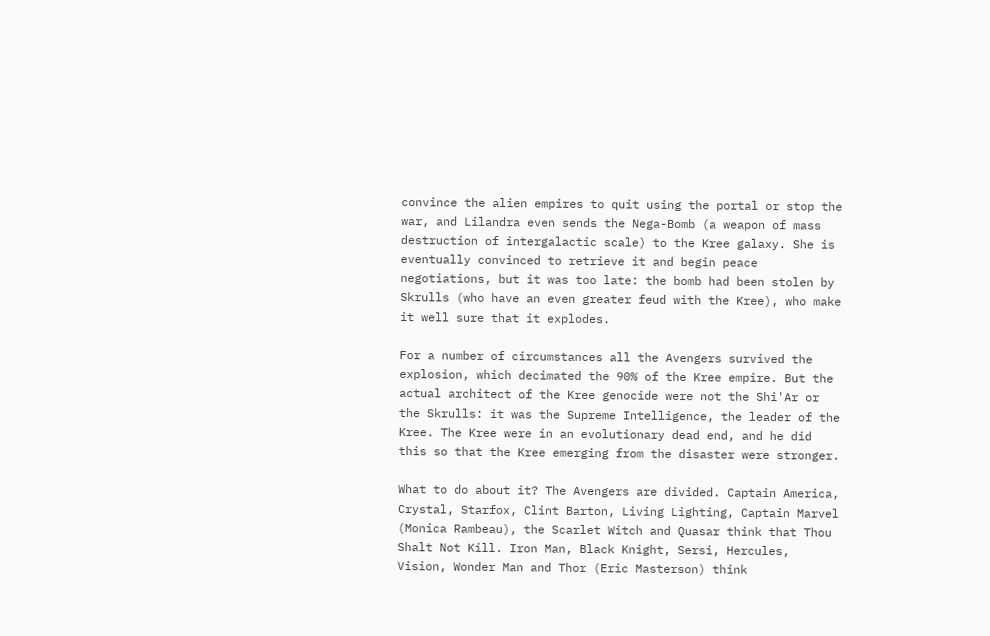convince the alien empires to quit using the portal or stop the war, and Lilandra even sends the Nega-Bomb (a weapon of mass destruction of intergalactic scale) to the Kree galaxy. She is eventually convinced to retrieve it and begin peace negotiations, but it was too late: the bomb had been stolen by Skrulls (who have an even greater feud with the Kree), who make it well sure that it explodes.

For a number of circumstances all the Avengers survived the explosion, which decimated the 90% of the Kree empire. But the actual architect of the Kree genocide were not the Shi'Ar or the Skrulls: it was the Supreme Intelligence, the leader of the Kree. The Kree were in an evolutionary dead end, and he did this so that the Kree emerging from the disaster were stronger.

What to do about it? The Avengers are divided. Captain America, Crystal, Starfox, Clint Barton, Living Lighting, Captain Marvel (Monica Rambeau), the Scarlet Witch and Quasar think that Thou Shalt Not Kill. Iron Man, Black Knight, Sersi, Hercules, Vision, Wonder Man and Thor (Eric Masterson) think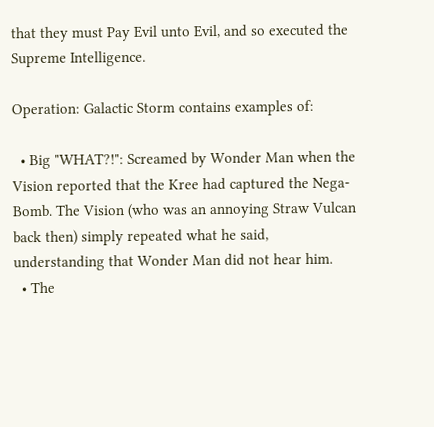that they must Pay Evil unto Evil, and so executed the Supreme Intelligence.

Operation: Galactic Storm contains examples of:

  • Big "WHAT?!": Screamed by Wonder Man when the Vision reported that the Kree had captured the Nega-Bomb. The Vision (who was an annoying Straw Vulcan back then) simply repeated what he said, understanding that Wonder Man did not hear him.
  • The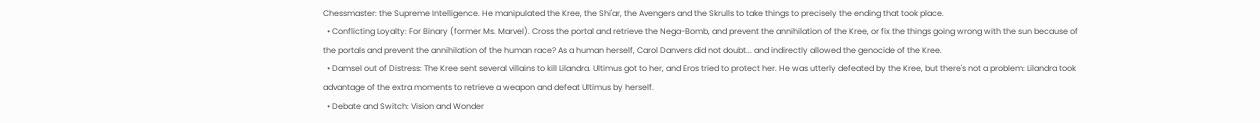Chessmaster: the Supreme Intelligence. He manipulated the Kree, the Shi'ar, the Avengers and the Skrulls to take things to precisely the ending that took place.
  • Conflicting Loyalty: For Binary (former Ms. Marvel). Cross the portal and retrieve the Nega-Bomb, and prevent the annihilation of the Kree, or fix the things going wrong with the sun because of the portals and prevent the annihilation of the human race? As a human herself, Carol Danvers did not doubt... and indirectly allowed the genocide of the Kree.
  • Damsel out of Distress: The Kree sent several villains to kill Lilandra. Ultimus got to her, and Eros tried to protect her. He was utterly defeated by the Kree, but there's not a problem: Lilandra took advantage of the extra moments to retrieve a weapon and defeat Ultimus by herself.
  • Debate and Switch: Vision and Wonder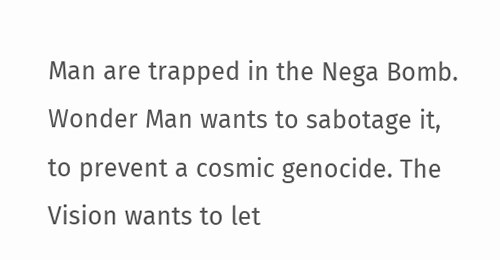Man are trapped in the Nega Bomb. Wonder Man wants to sabotage it, to prevent a cosmic genocide. The Vision wants to let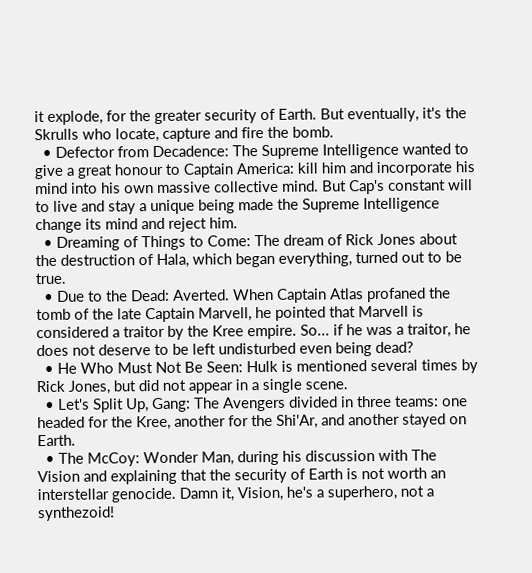it explode, for the greater security of Earth. But eventually, it's the Skrulls who locate, capture and fire the bomb.
  • Defector from Decadence: The Supreme Intelligence wanted to give a great honour to Captain America: kill him and incorporate his mind into his own massive collective mind. But Cap's constant will to live and stay a unique being made the Supreme Intelligence change its mind and reject him.
  • Dreaming of Things to Come: The dream of Rick Jones about the destruction of Hala, which began everything, turned out to be true.
  • Due to the Dead: Averted. When Captain Atlas profaned the tomb of the late Captain Marvell, he pointed that Marvell is considered a traitor by the Kree empire. So... if he was a traitor, he does not deserve to be left undisturbed even being dead?
  • He Who Must Not Be Seen: Hulk is mentioned several times by Rick Jones, but did not appear in a single scene.
  • Let's Split Up, Gang: The Avengers divided in three teams: one headed for the Kree, another for the Shi'Ar, and another stayed on Earth.
  • The McCoy: Wonder Man, during his discussion with The Vision and explaining that the security of Earth is not worth an interstellar genocide. Damn it, Vision, he's a superhero, not a synthezoid!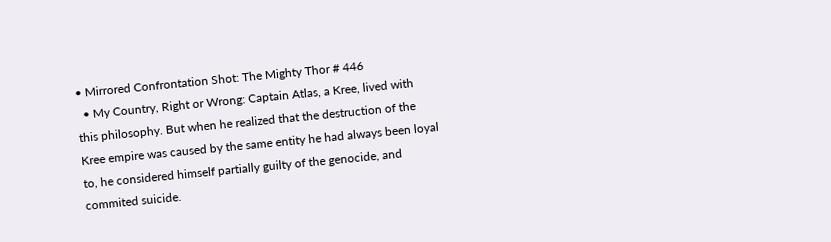• Mirrored Confrontation Shot: The Mighty Thor # 446
  • My Country, Right or Wrong: Captain Atlas, a Kree, lived with this philosophy. But when he realized that the destruction of the Kree empire was caused by the same entity he had always been loyal to, he considered himself partially guilty of the genocide, and commited suicide.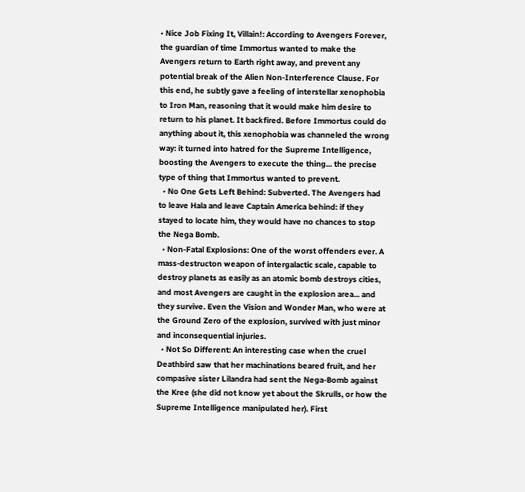• Nice Job Fixing It, Villain!: According to Avengers Forever, the guardian of time Immortus wanted to make the Avengers return to Earth right away, and prevent any potential break of the Alien Non-Interference Clause. For this end, he subtly gave a feeling of interstellar xenophobia to Iron Man, reasoning that it would make him desire to return to his planet. It backfired. Before Immortus could do anything about it, this xenophobia was channeled the wrong way: it turned into hatred for the Supreme Intelligence, boosting the Avengers to execute the thing... the precise type of thing that Immortus wanted to prevent.
  • No One Gets Left Behind: Subverted. The Avengers had to leave Hala and leave Captain America behind: if they stayed to locate him, they would have no chances to stop the Nega Bomb.
  • Non-Fatal Explosions: One of the worst offenders ever. A mass-destructon weapon of intergalactic scale, capable to destroy planets as easily as an atomic bomb destroys cities, and most Avengers are caught in the explosion area... and they survive. Even the Vision and Wonder Man, who were at the Ground Zero of the explosion, survived with just minor and inconsequential injuries.
  • Not So Different: An interesting case when the cruel Deathbird saw that her machinations beared fruit, and her compasive sister Lilandra had sent the Nega-Bomb against the Kree (she did not know yet about the Skrulls, or how the Supreme Intelligence manipulated her). First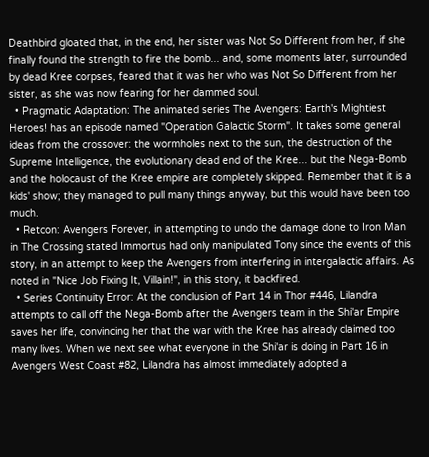Deathbird gloated that, in the end, her sister was Not So Different from her, if she finally found the strength to fire the bomb... and, some moments later, surrounded by dead Kree corpses, feared that it was her who was Not So Different from her sister, as she was now fearing for her dammed soul.
  • Pragmatic Adaptation: The animated series The Avengers: Earth's Mightiest Heroes! has an episode named "Operation Galactic Storm". It takes some general ideas from the crossover: the wormholes next to the sun, the destruction of the Supreme Intelligence, the evolutionary dead end of the Kree... but the Nega-Bomb and the holocaust of the Kree empire are completely skipped. Remember that it is a kids' show; they managed to pull many things anyway, but this would have been too much.
  • Retcon: Avengers Forever, in attempting to undo the damage done to Iron Man in The Crossing stated Immortus had only manipulated Tony since the events of this story, in an attempt to keep the Avengers from interfering in intergalactic affairs. As noted in "Nice Job Fixing It, Villain!", in this story, it backfired.
  • Series Continuity Error: At the conclusion of Part 14 in Thor #446, Lilandra attempts to call off the Nega-Bomb after the Avengers team in the Shi'ar Empire saves her life, convincing her that the war with the Kree has already claimed too many lives. When we next see what everyone in the Shi'ar is doing in Part 16 in Avengers West Coast #82, Lilandra has almost immediately adopted a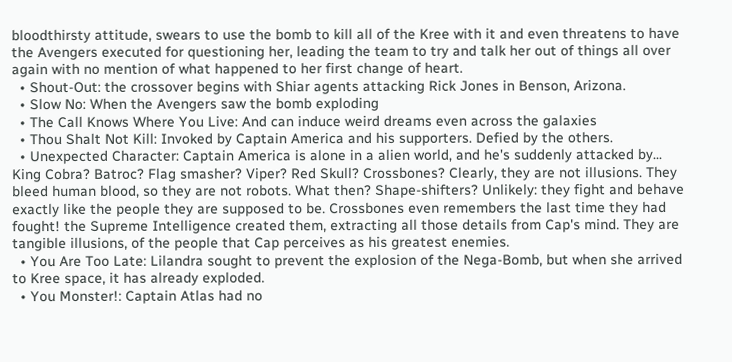bloodthirsty attitude, swears to use the bomb to kill all of the Kree with it and even threatens to have the Avengers executed for questioning her, leading the team to try and talk her out of things all over again with no mention of what happened to her first change of heart.
  • Shout-Out: the crossover begins with Shiar agents attacking Rick Jones in Benson, Arizona.
  • Slow No: When the Avengers saw the bomb exploding
  • The Call Knows Where You Live: And can induce weird dreams even across the galaxies
  • Thou Shalt Not Kill: Invoked by Captain America and his supporters. Defied by the others.
  • Unexpected Character: Captain America is alone in a alien world, and he's suddenly attacked by... King Cobra? Batroc? Flag smasher? Viper? Red Skull? Crossbones? Clearly, they are not illusions. They bleed human blood, so they are not robots. What then? Shape-shifters? Unlikely: they fight and behave exactly like the people they are supposed to be. Crossbones even remembers the last time they had fought! the Supreme Intelligence created them, extracting all those details from Cap's mind. They are tangible illusions, of the people that Cap perceives as his greatest enemies.
  • You Are Too Late: Lilandra sought to prevent the explosion of the Nega-Bomb, but when she arrived to Kree space, it has already exploded.
  • You Monster!: Captain Atlas had no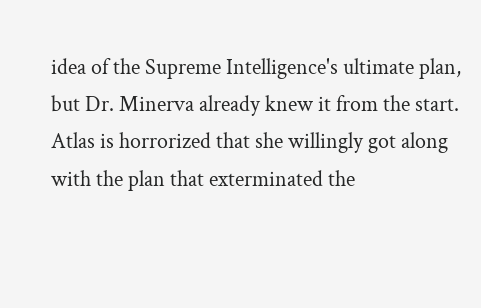idea of the Supreme Intelligence's ultimate plan, but Dr. Minerva already knew it from the start. Atlas is horrorized that she willingly got along with the plan that exterminated the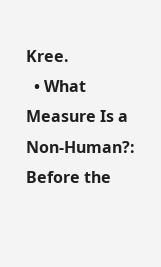Kree.
  • What Measure Is a Non-Human?: Before the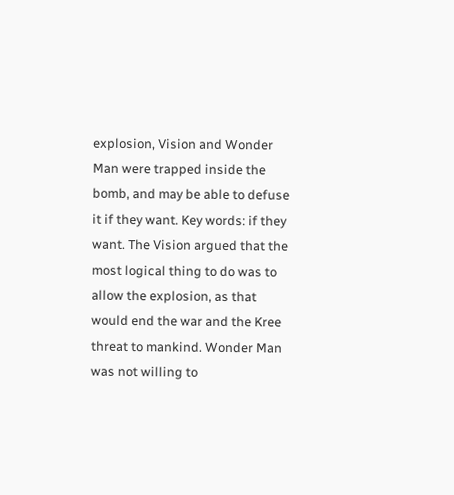explosion, Vision and Wonder Man were trapped inside the bomb, and may be able to defuse it if they want. Key words: if they want. The Vision argued that the most logical thing to do was to allow the explosion, as that would end the war and the Kree threat to mankind. Wonder Man was not willing to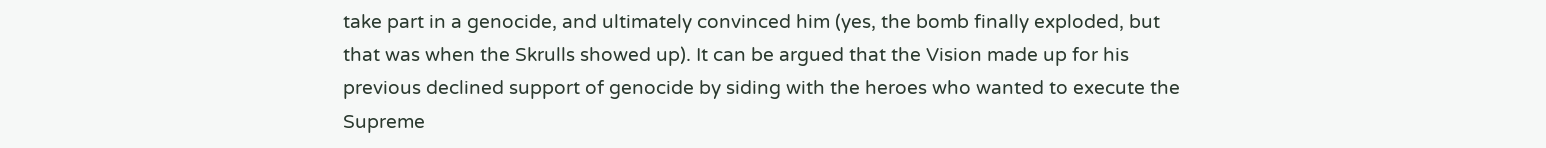take part in a genocide, and ultimately convinced him (yes, the bomb finally exploded, but that was when the Skrulls showed up). It can be argued that the Vision made up for his previous declined support of genocide by siding with the heroes who wanted to execute the Supreme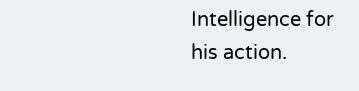Intelligence for his action.